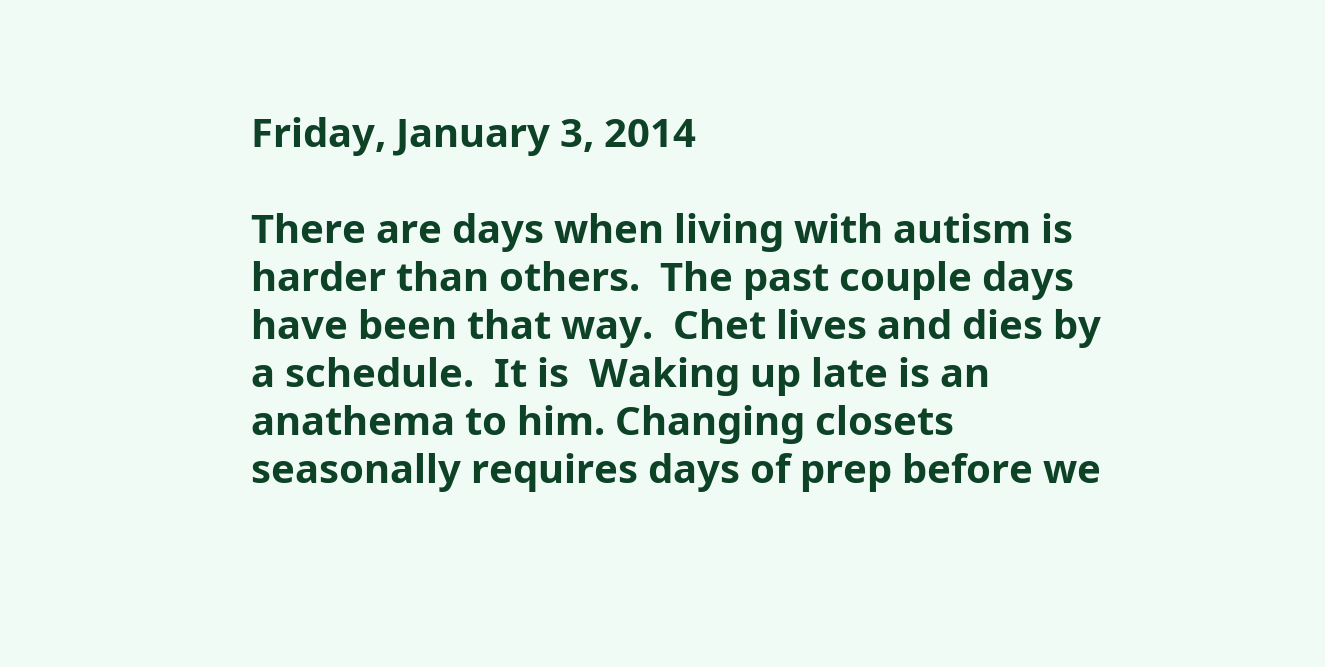Friday, January 3, 2014

There are days when living with autism is harder than others.  The past couple days have been that way.  Chet lives and dies by a schedule.  It is  Waking up late is an anathema to him. Changing closets seasonally requires days of prep before we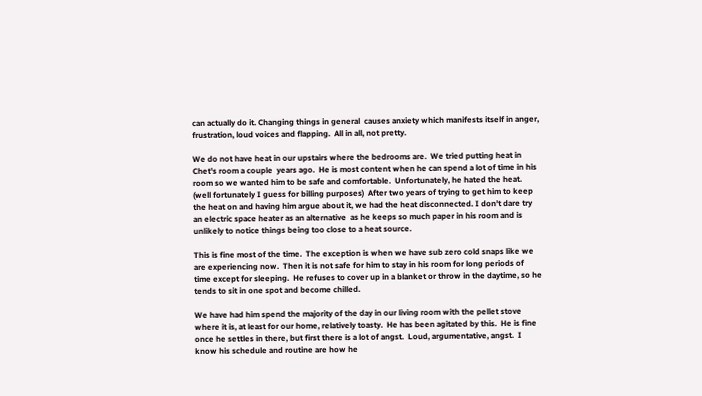can actually do it. Changing things in general  causes anxiety which manifests itself in anger, frustration, loud voices and flapping.  All in all, not pretty.

We do not have heat in our upstairs where the bedrooms are.  We tried putting heat in Chet's room a couple  years ago.  He is most content when he can spend a lot of time in his room so we wanted him to be safe and comfortable.  Unfortunately, he hated the heat.  (well fortunately I guess for billing purposes)  After two years of trying to get him to keep the heat on and having him argue about it, we had the heat disconnected. I don't dare try an electric space heater as an alternative  as he keeps so much paper in his room and is unlikely to notice things being too close to a heat source.

This is fine most of the time.  The exception is when we have sub zero cold snaps like we are experiencing now.  Then it is not safe for him to stay in his room for long periods of time except for sleeping.  He refuses to cover up in a blanket or throw in the daytime, so he tends to sit in one spot and become chilled.

We have had him spend the majority of the day in our living room with the pellet stove where it is, at least for our home, relatively toasty.  He has been agitated by this.  He is fine once he settles in there, but first there is a lot of angst.  Loud, argumentative, angst.  I know his schedule and routine are how he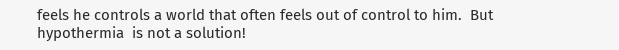feels he controls a world that often feels out of control to him.  But hypothermia  is not a solution!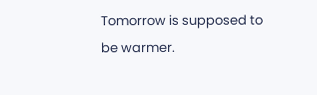Tomorrow is supposed to be warmer.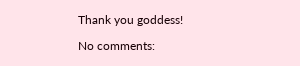Thank you goddess!

No comments: